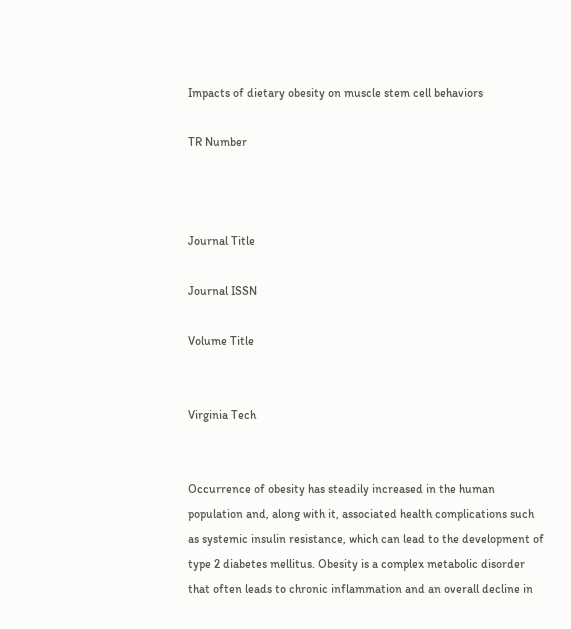Impacts of dietary obesity on muscle stem cell behaviors

TR Number



Journal Title

Journal ISSN

Volume Title


Virginia Tech


Occurrence of obesity has steadily increased in the human population and, along with it, associated health complications such as systemic insulin resistance, which can lead to the development of type 2 diabetes mellitus. Obesity is a complex metabolic disorder that often leads to chronic inflammation and an overall decline in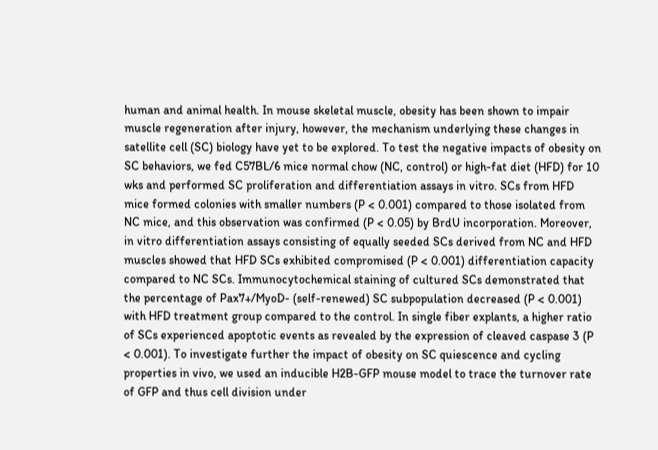human and animal health. In mouse skeletal muscle, obesity has been shown to impair muscle regeneration after injury, however, the mechanism underlying these changes in satellite cell (SC) biology have yet to be explored. To test the negative impacts of obesity on SC behaviors, we fed C57BL/6 mice normal chow (NC, control) or high-fat diet (HFD) for 10 wks and performed SC proliferation and differentiation assays in vitro. SCs from HFD mice formed colonies with smaller numbers (P < 0.001) compared to those isolated from NC mice, and this observation was confirmed (P < 0.05) by BrdU incorporation. Moreover, in vitro differentiation assays consisting of equally seeded SCs derived from NC and HFD muscles showed that HFD SCs exhibited compromised (P < 0.001) differentiation capacity compared to NC SCs. Immunocytochemical staining of cultured SCs demonstrated that the percentage of Pax7+/MyoD- (self-renewed) SC subpopulation decreased (P < 0.001) with HFD treatment group compared to the control. In single fiber explants, a higher ratio of SCs experienced apoptotic events as revealed by the expression of cleaved caspase 3 (P < 0.001). To investigate further the impact of obesity on SC quiescence and cycling properties in vivo, we used an inducible H2B-GFP mouse model to trace the turnover rate of GFP and thus cell division under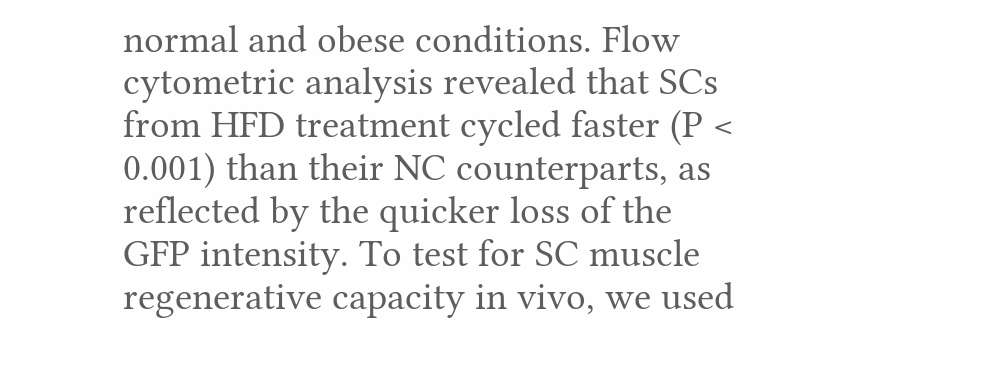normal and obese conditions. Flow cytometric analysis revealed that SCs from HFD treatment cycled faster (P < 0.001) than their NC counterparts, as reflected by the quicker loss of the GFP intensity. To test for SC muscle regenerative capacity in vivo, we used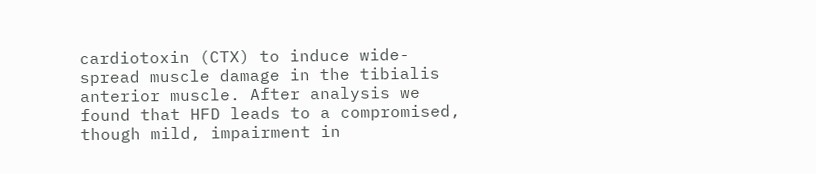cardiotoxin (CTX) to induce wide-spread muscle damage in the tibialis anterior muscle. After analysis we found that HFD leads to a compromised, though mild, impairment in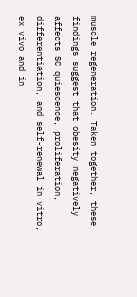muscle regeneration. Taken together, these findings suggest that obesity negatively affects SC quiescence, proliferation, differentiation, and self-renewal in vitro, ex vivo and in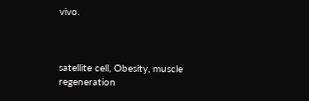vivo.



satellite cell, Obesity, muscle regeneration